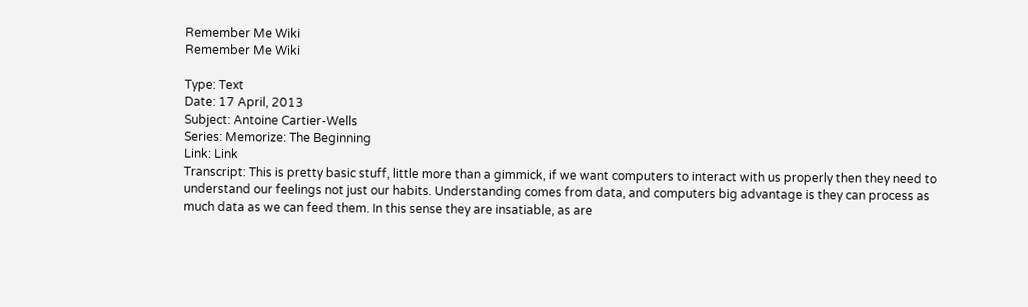Remember Me Wiki
Remember Me Wiki

Type: Text
Date: 17 April, 2013
Subject: Antoine Cartier-Wells
Series: Memorize: The Beginning
Link: Link
Transcript: This is pretty basic stuff, little more than a gimmick, if we want computers to interact with us properly then they need to understand our feelings not just our habits. Understanding comes from data, and computers big advantage is they can process as much data as we can feed them. In this sense they are insatiable, as are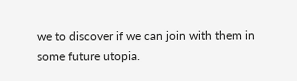we to discover if we can join with them in some future utopia.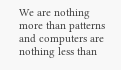We are nothing more than patterns and computers are nothing less than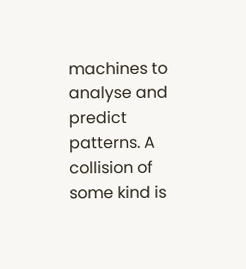machines to analyse and predict patterns. A collision of some kind is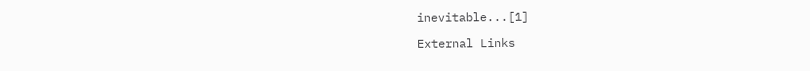inevitable...[1]

External Links